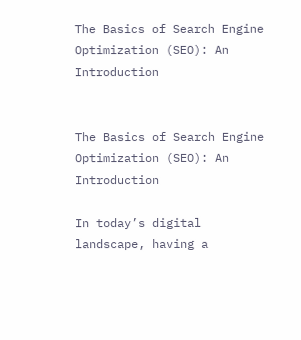The Basics of Search Engine Optimization (SEO): An Introduction


The Basics of Search Engine Optimization (SEO): An Introduction

In today’s digital landscape, having a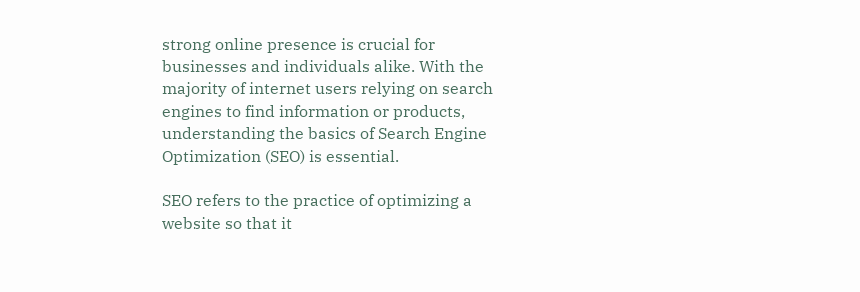strong online presence is crucial for businesses and individuals alike. With the majority of internet users relying on search engines to find information or products, understanding the basics of Search Engine Optimization (SEO) is essential.

SEO refers to the practice of optimizing a website so that it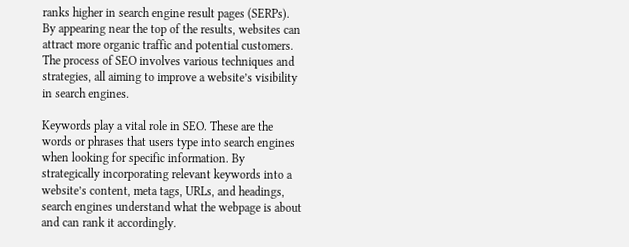ranks higher in search engine result pages (SERPs). By appearing near the top of the results, websites can attract more organic traffic and potential customers. The process of SEO involves various techniques and strategies, all aiming to improve a website’s visibility in search engines.

Keywords play a vital role in SEO. These are the words or phrases that users type into search engines when looking for specific information. By strategically incorporating relevant keywords into a website’s content, meta tags, URLs, and headings, search engines understand what the webpage is about and can rank it accordingly.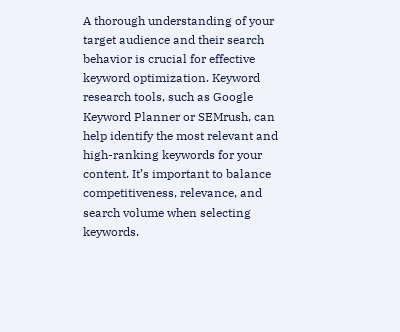A thorough understanding of your target audience and their search behavior is crucial for effective keyword optimization. Keyword research tools, such as Google Keyword Planner or SEMrush, can help identify the most relevant and high-ranking keywords for your content. It’s important to balance competitiveness, relevance, and search volume when selecting keywords.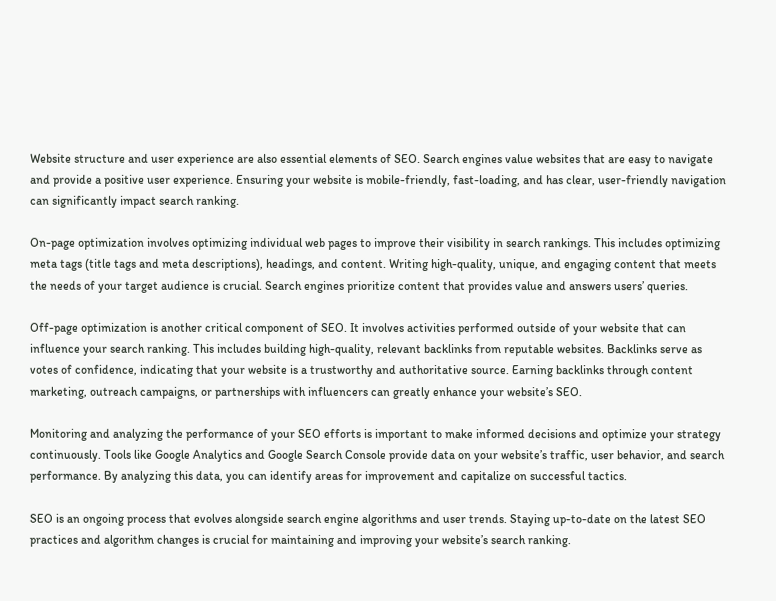Website structure and user experience are also essential elements of SEO. Search engines value websites that are easy to navigate and provide a positive user experience. Ensuring your website is mobile-friendly, fast-loading, and has clear, user-friendly navigation can significantly impact search ranking.

On-page optimization involves optimizing individual web pages to improve their visibility in search rankings. This includes optimizing meta tags (title tags and meta descriptions), headings, and content. Writing high-quality, unique, and engaging content that meets the needs of your target audience is crucial. Search engines prioritize content that provides value and answers users’ queries.

Off-page optimization is another critical component of SEO. It involves activities performed outside of your website that can influence your search ranking. This includes building high-quality, relevant backlinks from reputable websites. Backlinks serve as votes of confidence, indicating that your website is a trustworthy and authoritative source. Earning backlinks through content marketing, outreach campaigns, or partnerships with influencers can greatly enhance your website’s SEO.

Monitoring and analyzing the performance of your SEO efforts is important to make informed decisions and optimize your strategy continuously. Tools like Google Analytics and Google Search Console provide data on your website’s traffic, user behavior, and search performance. By analyzing this data, you can identify areas for improvement and capitalize on successful tactics.

SEO is an ongoing process that evolves alongside search engine algorithms and user trends. Staying up-to-date on the latest SEO practices and algorithm changes is crucial for maintaining and improving your website’s search ranking.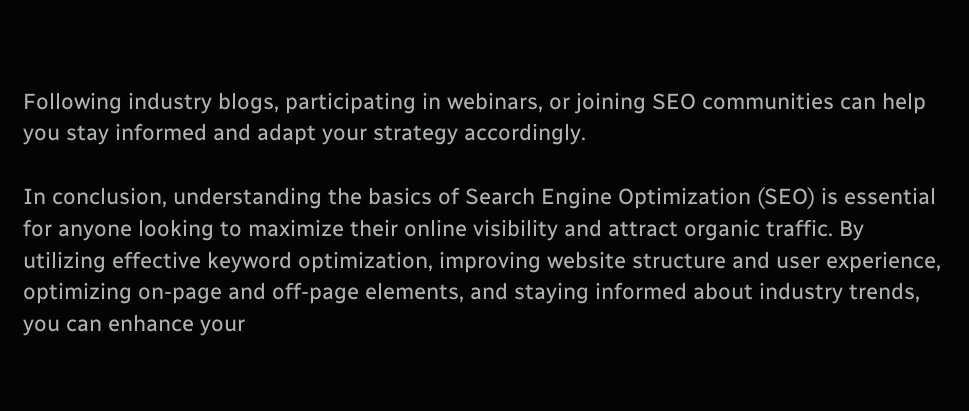Following industry blogs, participating in webinars, or joining SEO communities can help you stay informed and adapt your strategy accordingly.

In conclusion, understanding the basics of Search Engine Optimization (SEO) is essential for anyone looking to maximize their online visibility and attract organic traffic. By utilizing effective keyword optimization, improving website structure and user experience, optimizing on-page and off-page elements, and staying informed about industry trends, you can enhance your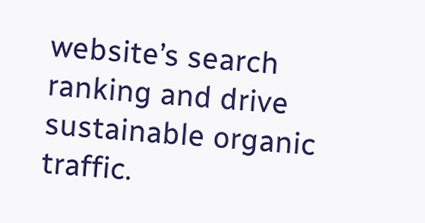website’s search ranking and drive sustainable organic traffic.